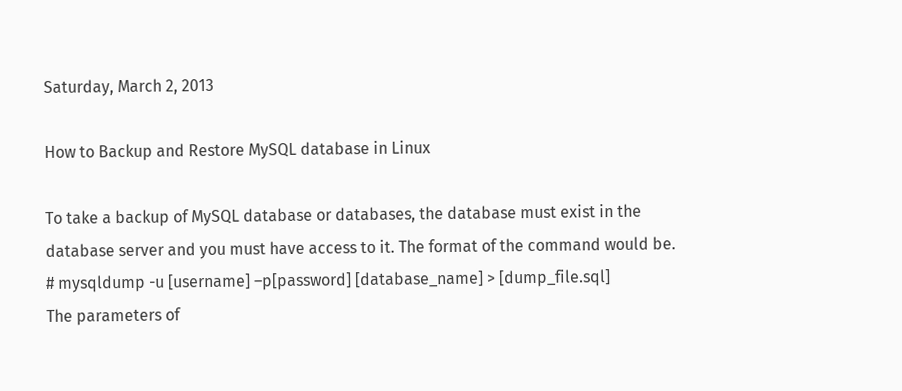Saturday, March 2, 2013

How to Backup and Restore MySQL database in Linux

To take a backup of MySQL database or databases, the database must exist in the database server and you must have access to it. The format of the command would be.
# mysqldump -u [username] –p[password] [database_name] > [dump_file.sql]
The parameters of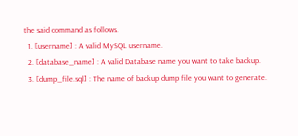the said command as follows.
  1. [username] : A valid MySQL username.
  2. [database_name] : A valid Database name you want to take backup.
  3. [dump_file.sql] : The name of backup dump file you want to generate.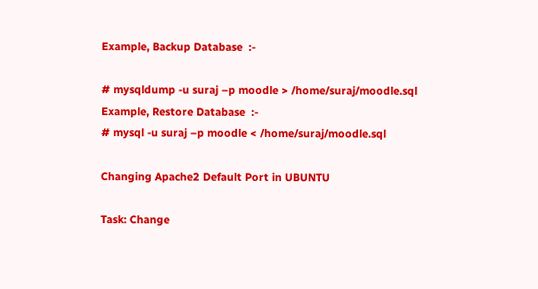Example, Backup Database  :-

# mysqldump -u suraj –p moodle > /home/suraj/moodle.sql
Example, Restore Database  :-
# mysql -u suraj –p moodle < /home/suraj/moodle.sql

Changing Apache2 Default Port in UBUNTU

Task: Change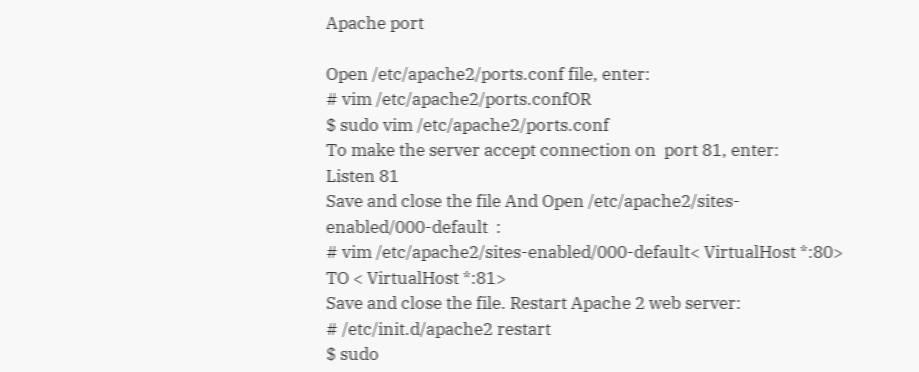Apache port

Open /etc/apache2/ports.conf file, enter:
# vim /etc/apache2/ports.confOR
$ sudo vim /etc/apache2/ports.conf
To make the server accept connection on  port 81, enter:
Listen 81
Save and close the file And Open /etc/apache2/sites-enabled/000-default  :
# vim /etc/apache2/sites-enabled/000-default< VirtualHost *:80>  TO < VirtualHost *:81>
Save and close the file. Restart Apache 2 web server:
# /etc/init.d/apache2 restart
$ sudo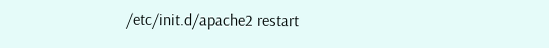/etc/init.d/apache2 restart